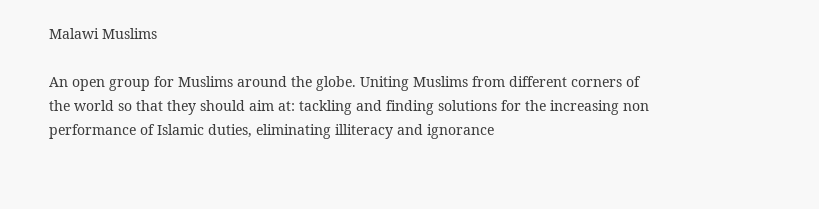Malawi Muslims

An open group for Muslims around the globe. Uniting Muslims from different corners of the world so that they should aim at: tackling and finding solutions for the increasing non performance of Islamic duties, eliminating illiteracy and ignorance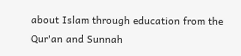about Islam through education from the Qur'an and Sunnah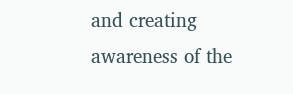and creating awareness of the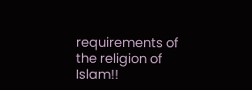requirements of the religion of Islam!!